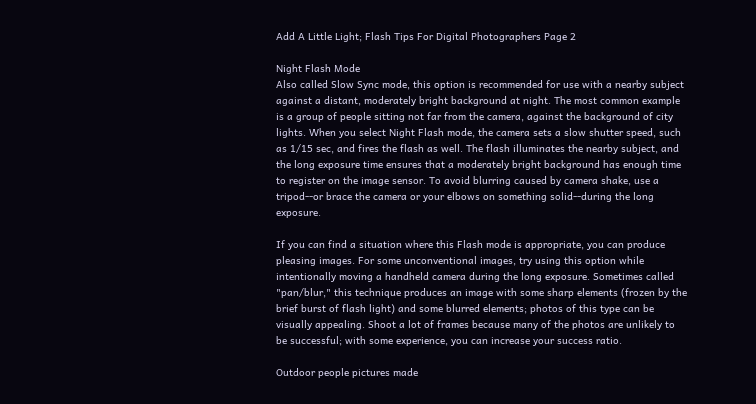Add A Little Light; Flash Tips For Digital Photographers Page 2

Night Flash Mode
Also called Slow Sync mode, this option is recommended for use with a nearby subject against a distant, moderately bright background at night. The most common example is a group of people sitting not far from the camera, against the background of city lights. When you select Night Flash mode, the camera sets a slow shutter speed, such as 1/15 sec, and fires the flash as well. The flash illuminates the nearby subject, and the long exposure time ensures that a moderately bright background has enough time to register on the image sensor. To avoid blurring caused by camera shake, use a tripod--or brace the camera or your elbows on something solid--during the long exposure.

If you can find a situation where this Flash mode is appropriate, you can produce pleasing images. For some unconventional images, try using this option while intentionally moving a handheld camera during the long exposure. Sometimes called "pan/blur," this technique produces an image with some sharp elements (frozen by the brief burst of flash light) and some blurred elements; photos of this type can be visually appealing. Shoot a lot of frames because many of the photos are unlikely to be successful; with some experience, you can increase your success ratio.

Outdoor people pictures made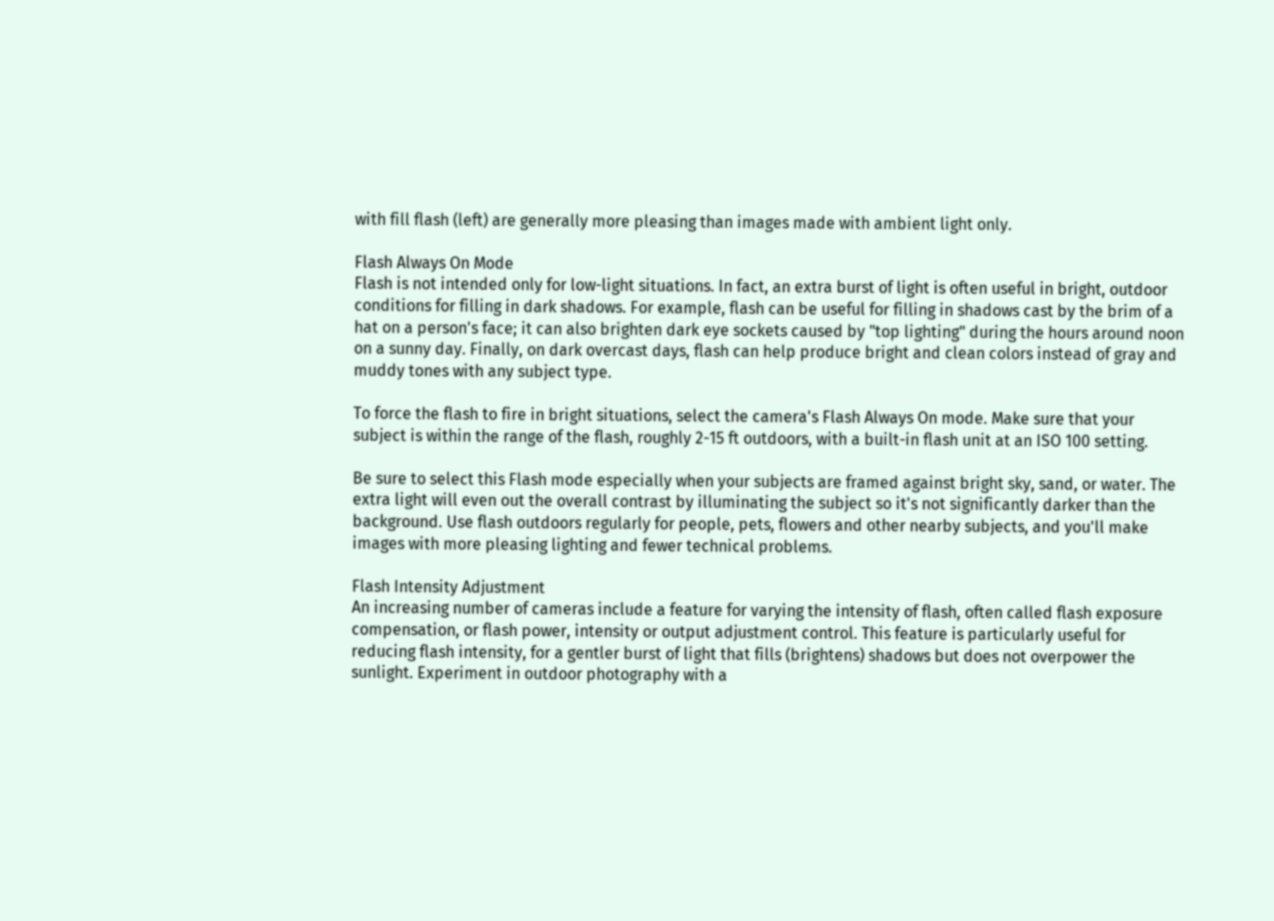with fill flash (left) are generally more pleasing than images made with ambient light only.

Flash Always On Mode
Flash is not intended only for low-light situations. In fact, an extra burst of light is often useful in bright, outdoor conditions for filling in dark shadows. For example, flash can be useful for filling in shadows cast by the brim of a hat on a person's face; it can also brighten dark eye sockets caused by "top lighting" during the hours around noon on a sunny day. Finally, on dark overcast days, flash can help produce bright and clean colors instead of gray and muddy tones with any subject type.

To force the flash to fire in bright situations, select the camera's Flash Always On mode. Make sure that your subject is within the range of the flash, roughly 2-15 ft outdoors, with a built-in flash unit at an ISO 100 setting.

Be sure to select this Flash mode especially when your subjects are framed against bright sky, sand, or water. The extra light will even out the overall contrast by illuminating the subject so it's not significantly darker than the background. Use flash outdoors regularly for people, pets, flowers and other nearby subjects, and you'll make images with more pleasing lighting and fewer technical problems.

Flash Intensity Adjustment
An increasing number of cameras include a feature for varying the intensity of flash, often called flash exposure compensation, or flash power, intensity or output adjustment control. This feature is particularly useful for reducing flash intensity, for a gentler burst of light that fills (brightens) shadows but does not overpower the sunlight. Experiment in outdoor photography with a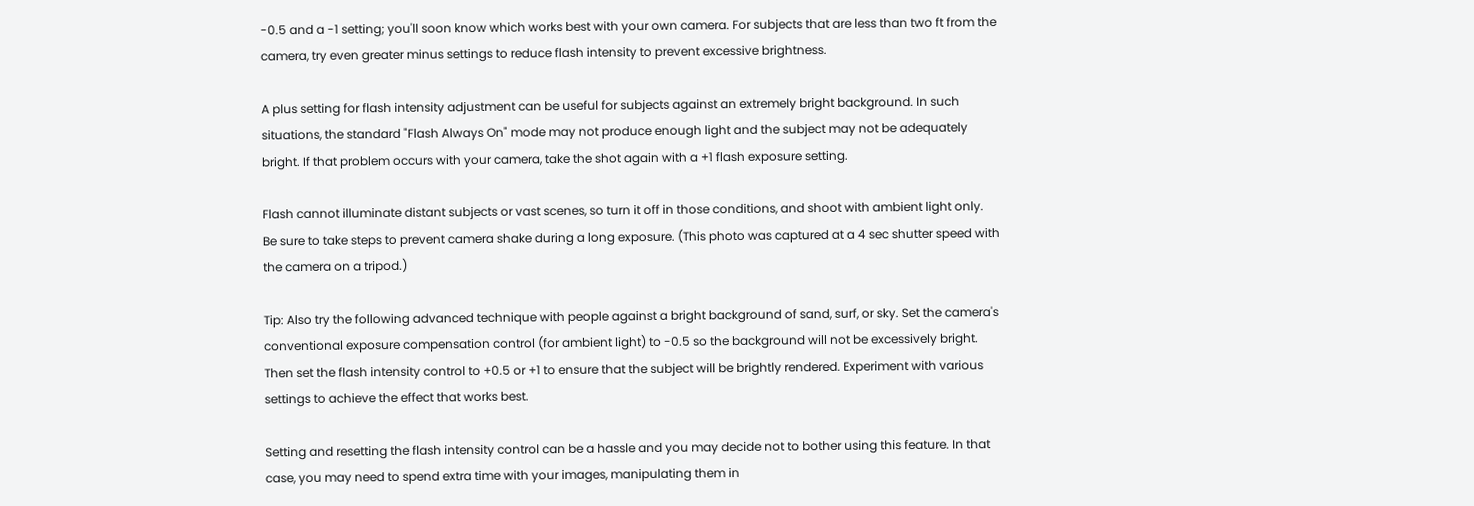-0.5 and a -1 setting; you'll soon know which works best with your own camera. For subjects that are less than two ft from the camera, try even greater minus settings to reduce flash intensity to prevent excessive brightness.

A plus setting for flash intensity adjustment can be useful for subjects against an extremely bright background. In such situations, the standard "Flash Always On" mode may not produce enough light and the subject may not be adequately bright. If that problem occurs with your camera, take the shot again with a +1 flash exposure setting.

Flash cannot illuminate distant subjects or vast scenes, so turn it off in those conditions, and shoot with ambient light only. Be sure to take steps to prevent camera shake during a long exposure. (This photo was captured at a 4 sec shutter speed with the camera on a tripod.)

Tip: Also try the following advanced technique with people against a bright background of sand, surf, or sky. Set the camera's conventional exposure compensation control (for ambient light) to -0.5 so the background will not be excessively bright. Then set the flash intensity control to +0.5 or +1 to ensure that the subject will be brightly rendered. Experiment with various settings to achieve the effect that works best.

Setting and resetting the flash intensity control can be a hassle and you may decide not to bother using this feature. In that case, you may need to spend extra time with your images, manipulating them in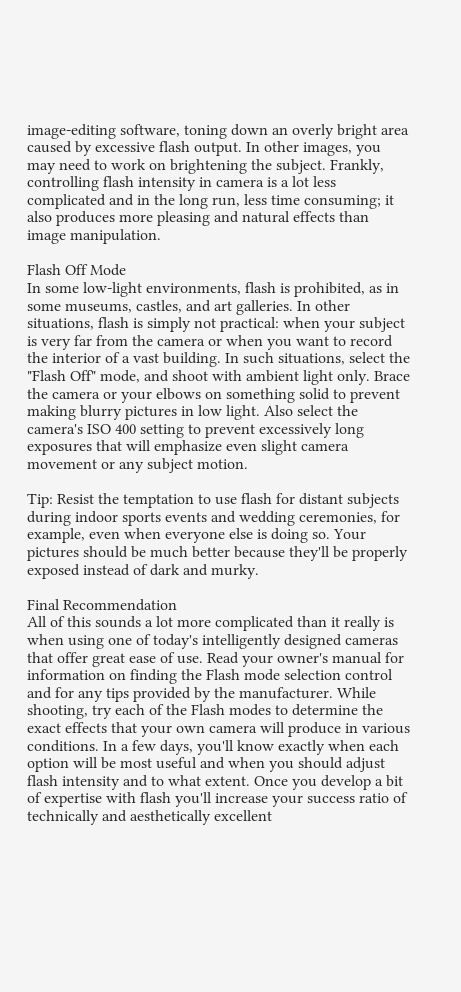image-editing software, toning down an overly bright area caused by excessive flash output. In other images, you may need to work on brightening the subject. Frankly, controlling flash intensity in camera is a lot less complicated and in the long run, less time consuming; it also produces more pleasing and natural effects than image manipulation.

Flash Off Mode
In some low-light environments, flash is prohibited, as in some museums, castles, and art galleries. In other situations, flash is simply not practical: when your subject is very far from the camera or when you want to record the interior of a vast building. In such situations, select the "Flash Off" mode, and shoot with ambient light only. Brace the camera or your elbows on something solid to prevent making blurry pictures in low light. Also select the camera's ISO 400 setting to prevent excessively long exposures that will emphasize even slight camera movement or any subject motion.

Tip: Resist the temptation to use flash for distant subjects during indoor sports events and wedding ceremonies, for example, even when everyone else is doing so. Your pictures should be much better because they'll be properly exposed instead of dark and murky.

Final Recommendation
All of this sounds a lot more complicated than it really is when using one of today's intelligently designed cameras that offer great ease of use. Read your owner's manual for information on finding the Flash mode selection control and for any tips provided by the manufacturer. While shooting, try each of the Flash modes to determine the exact effects that your own camera will produce in various conditions. In a few days, you'll know exactly when each option will be most useful and when you should adjust flash intensity and to what extent. Once you develop a bit of expertise with flash you'll increase your success ratio of technically and aesthetically excellent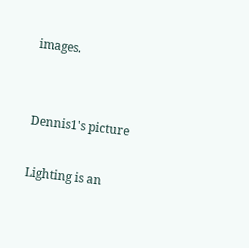images.


Dennis1's picture

Lighting is an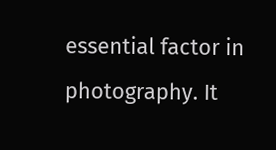essential factor in photography. It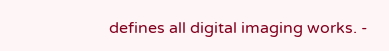defines all digital imaging works. -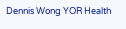Dennis Wong YOR Health